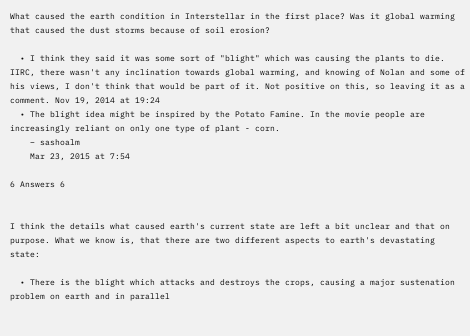What caused the earth condition in Interstellar in the first place? Was it global warming that caused the dust storms because of soil erosion?

  • I think they said it was some sort of "blight" which was causing the plants to die. IIRC, there wasn't any inclination towards global warming, and knowing of Nolan and some of his views, I don't think that would be part of it. Not positive on this, so leaving it as a comment. Nov 19, 2014 at 19:24
  • The blight idea might be inspired by the Potato Famine. In the movie people are increasingly reliant on only one type of plant - corn.
    – sashoalm
    Mar 23, 2015 at 7:54

6 Answers 6


I think the details what caused earth's current state are left a bit unclear and that on purpose. What we know is, that there are two different aspects to earth's devastating state:

  • There is the blight which attacks and destroys the crops, causing a major sustenation problem on earth and in parallel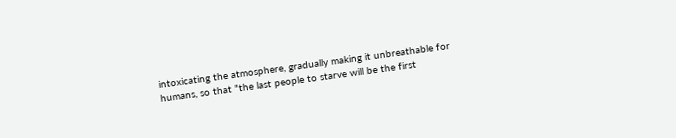intoxicating the atmosphere, gradually making it unbreathable for humans, so that "the last people to starve will be the first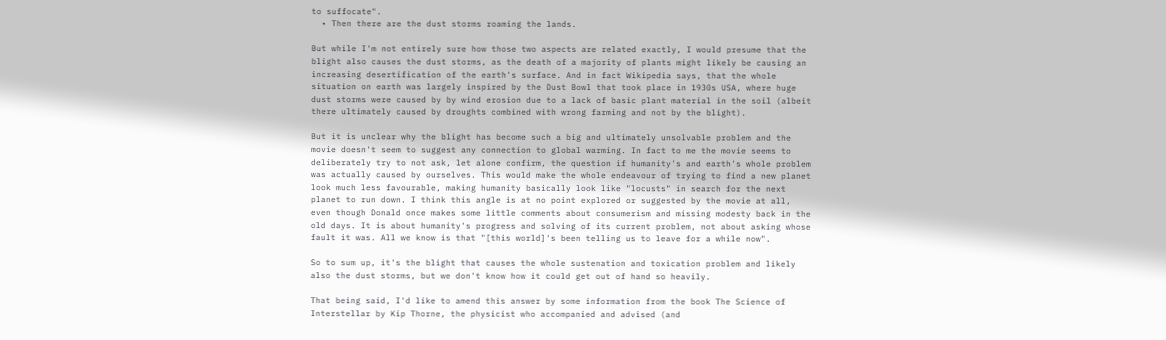to suffocate".
  • Then there are the dust storms roaming the lands.

But while I'm not entirely sure how those two aspects are related exactly, I would presume that the blight also causes the dust storms, as the death of a majority of plants might likely be causing an increasing desertification of the earth's surface. And in fact Wikipedia says, that the whole situation on earth was largely inspired by the Dust Bowl that took place in 1930s USA, where huge dust storms were caused by by wind erosion due to a lack of basic plant material in the soil (albeit there ultimately caused by droughts combined with wrong farming and not by the blight).

But it is unclear why the blight has become such a big and ultimately unsolvable problem and the movie doesn't seem to suggest any connection to global warming. In fact to me the movie seems to deliberately try to not ask, let alone confirm, the question if humanity's and earth's whole problem was actually caused by ourselves. This would make the whole endeavour of trying to find a new planet look much less favourable, making humanity basically look like "locusts" in search for the next planet to run down. I think this angle is at no point explored or suggested by the movie at all, even though Donald once makes some little comments about consumerism and missing modesty back in the old days. It is about humanity's progress and solving of its current problem, not about asking whose fault it was. All we know is that "[this world]'s been telling us to leave for a while now".

So to sum up, it's the blight that causes the whole sustenation and toxication problem and likely also the dust storms, but we don't know how it could get out of hand so heavily.

That being said, I'd like to amend this answer by some information from the book The Science of Interstellar by Kip Thorne, the physicist who accompanied and advised (and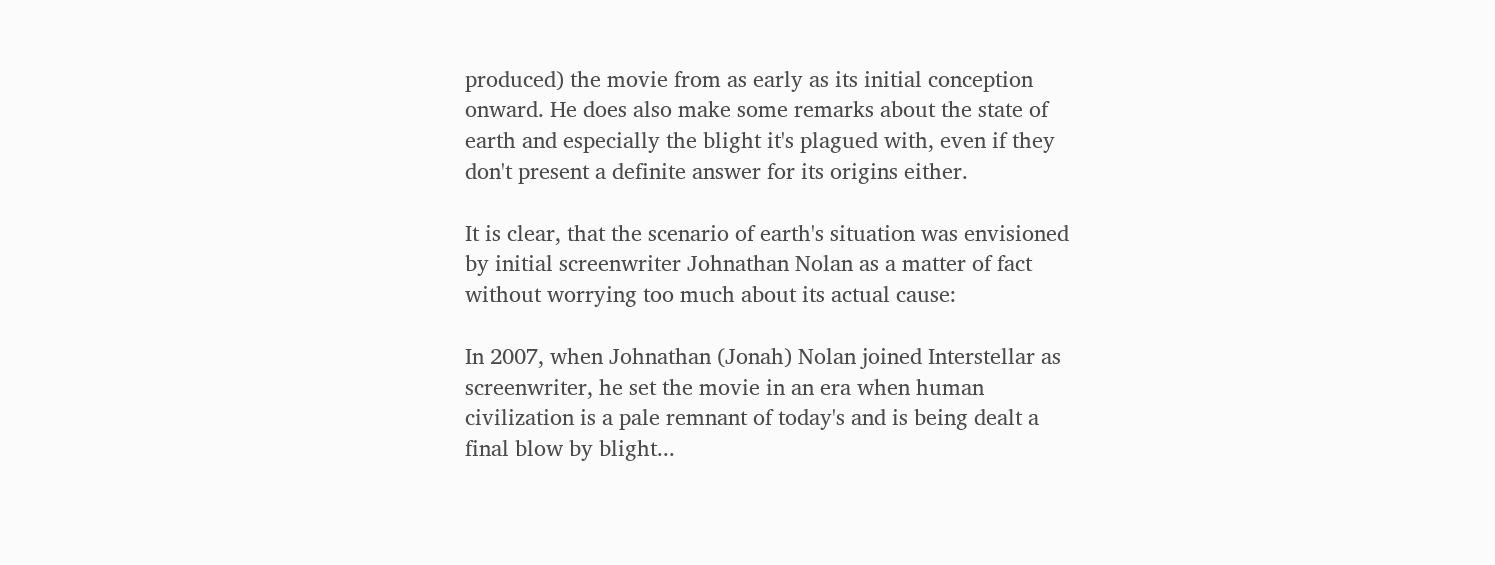produced) the movie from as early as its initial conception onward. He does also make some remarks about the state of earth and especially the blight it's plagued with, even if they don't present a definite answer for its origins either.

It is clear, that the scenario of earth's situation was envisioned by initial screenwriter Johnathan Nolan as a matter of fact without worrying too much about its actual cause:

In 2007, when Johnathan (Jonah) Nolan joined Interstellar as screenwriter, he set the movie in an era when human civilization is a pale remnant of today's and is being dealt a final blow by blight...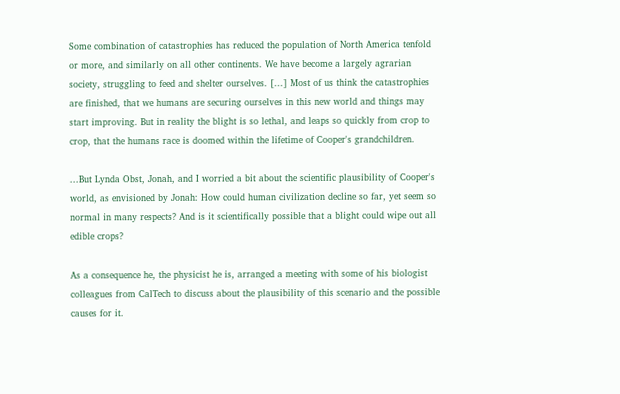Some combination of catastrophies has reduced the population of North America tenfold or more, and similarly on all other continents. We have become a largely agrarian society, struggling to feed and shelter ourselves. [...] Most of us think the catastrophies are finished, that we humans are securing ourselves in this new world and things may start improving. But in reality the blight is so lethal, and leaps so quickly from crop to crop, that the humans race is doomed within the lifetime of Cooper's grandchildren.

...But Lynda Obst, Jonah, and I worried a bit about the scientific plausibility of Cooper's world, as envisioned by Jonah: How could human civilization decline so far, yet seem so normal in many respects? And is it scientifically possible that a blight could wipe out all edible crops?

As a consequence he, the physicist he is, arranged a meeting with some of his biologist colleagues from CalTech to discuss about the plausibility of this scenario and the possible causes for it.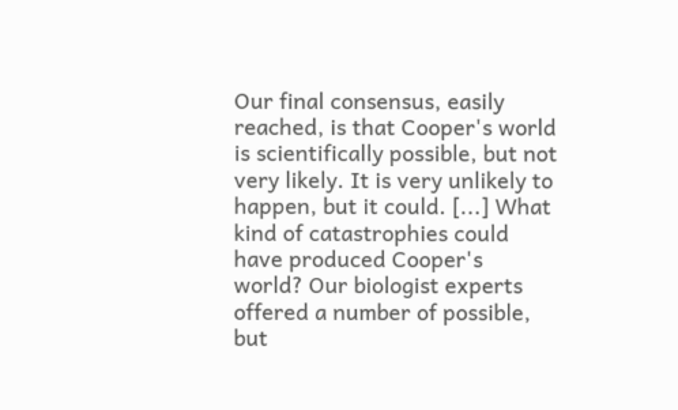Our final consensus, easily reached, is that Cooper's world is scientifically possible, but not very likely. It is very unlikely to happen, but it could. [...] What kind of catastrophies could have produced Cooper's world? Our biologist experts offered a number of possible, but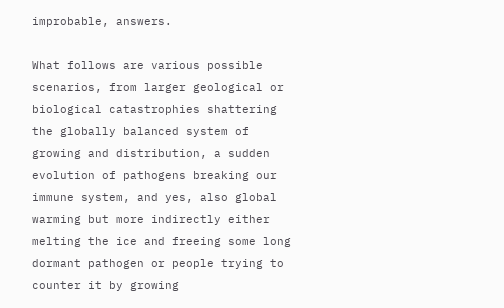improbable, answers.

What follows are various possible scenarios, from larger geological or biological catastrophies shattering the globally balanced system of growing and distribution, a sudden evolution of pathogens breaking our immune system, and yes, also global warming but more indirectly either melting the ice and freeing some long dormant pathogen or people trying to counter it by growing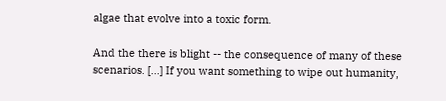algae that evolve into a toxic form.

And the there is blight -- the consequence of many of these scenarios. [...] If you want something to wipe out humanity,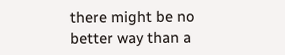there might be no better way than a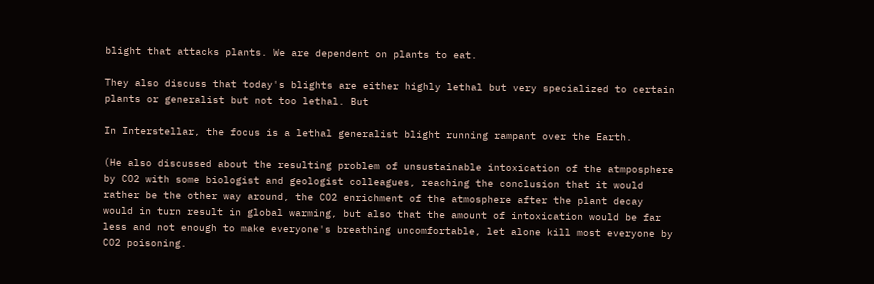blight that attacks plants. We are dependent on plants to eat.

They also discuss that today's blights are either highly lethal but very specialized to certain plants or generalist but not too lethal. But

In Interstellar, the focus is a lethal generalist blight running rampant over the Earth.

(He also discussed about the resulting problem of unsustainable intoxication of the atmposphere by CO2 with some biologist and geologist colleagues, reaching the conclusion that it would rather be the other way around, the CO2 enrichment of the atmosphere after the plant decay would in turn result in global warming, but also that the amount of intoxication would be far less and not enough to make everyone's breathing uncomfortable, let alone kill most everyone by CO2 poisoning.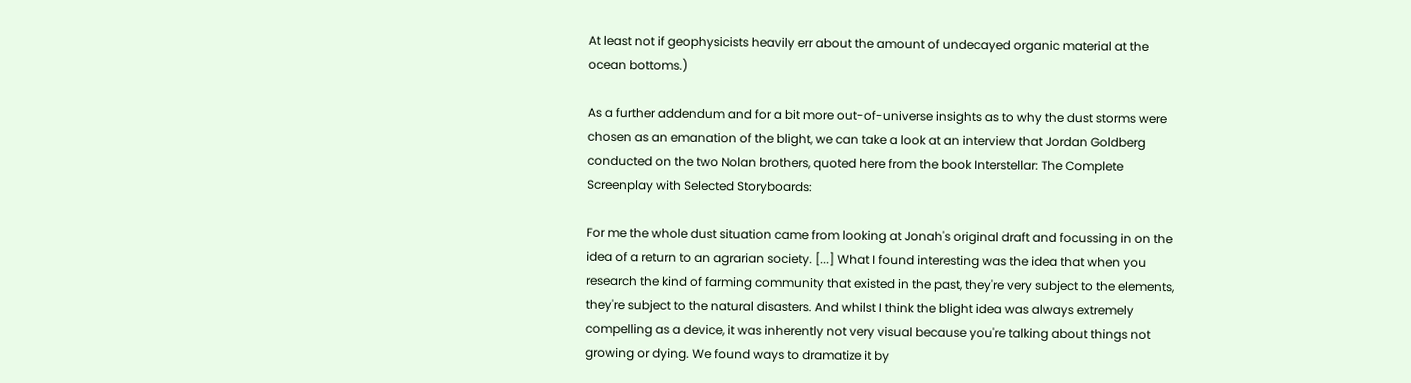At least not if geophysicists heavily err about the amount of undecayed organic material at the ocean bottoms.)

As a further addendum and for a bit more out-of-universe insights as to why the dust storms were chosen as an emanation of the blight, we can take a look at an interview that Jordan Goldberg conducted on the two Nolan brothers, quoted here from the book Interstellar: The Complete Screenplay with Selected Storyboards:

For me the whole dust situation came from looking at Jonah's original draft and focussing in on the idea of a return to an agrarian society. [...] What I found interesting was the idea that when you research the kind of farming community that existed in the past, they're very subject to the elements, they're subject to the natural disasters. And whilst I think the blight idea was always extremely compelling as a device, it was inherently not very visual because you're talking about things not growing or dying. We found ways to dramatize it by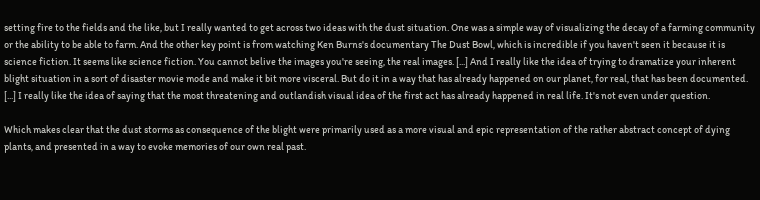setting fire to the fields and the like, but I really wanted to get across two ideas with the dust situation. One was a simple way of visualizing the decay of a farming community or the ability to be able to farm. And the other key point is from watching Ken Burns's documentary The Dust Bowl, which is incredible if you haven't seen it because it is science fiction. It seems like science fiction. You cannot belive the images you're seeing, the real images. [...] And I really like the idea of trying to dramatize your inherent blight situation in a sort of disaster movie mode and make it bit more visceral. But do it in a way that has already happened on our planet, for real, that has been documented. [...] I really like the idea of saying that the most threatening and outlandish visual idea of the first act has already happened in real life. It's not even under question.

Which makes clear that the dust storms as consequence of the blight were primarily used as a more visual and epic representation of the rather abstract concept of dying plants, and presented in a way to evoke memories of our own real past.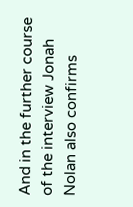And in the further course of the interview Jonah Nolan also confirms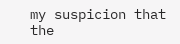my suspicion that the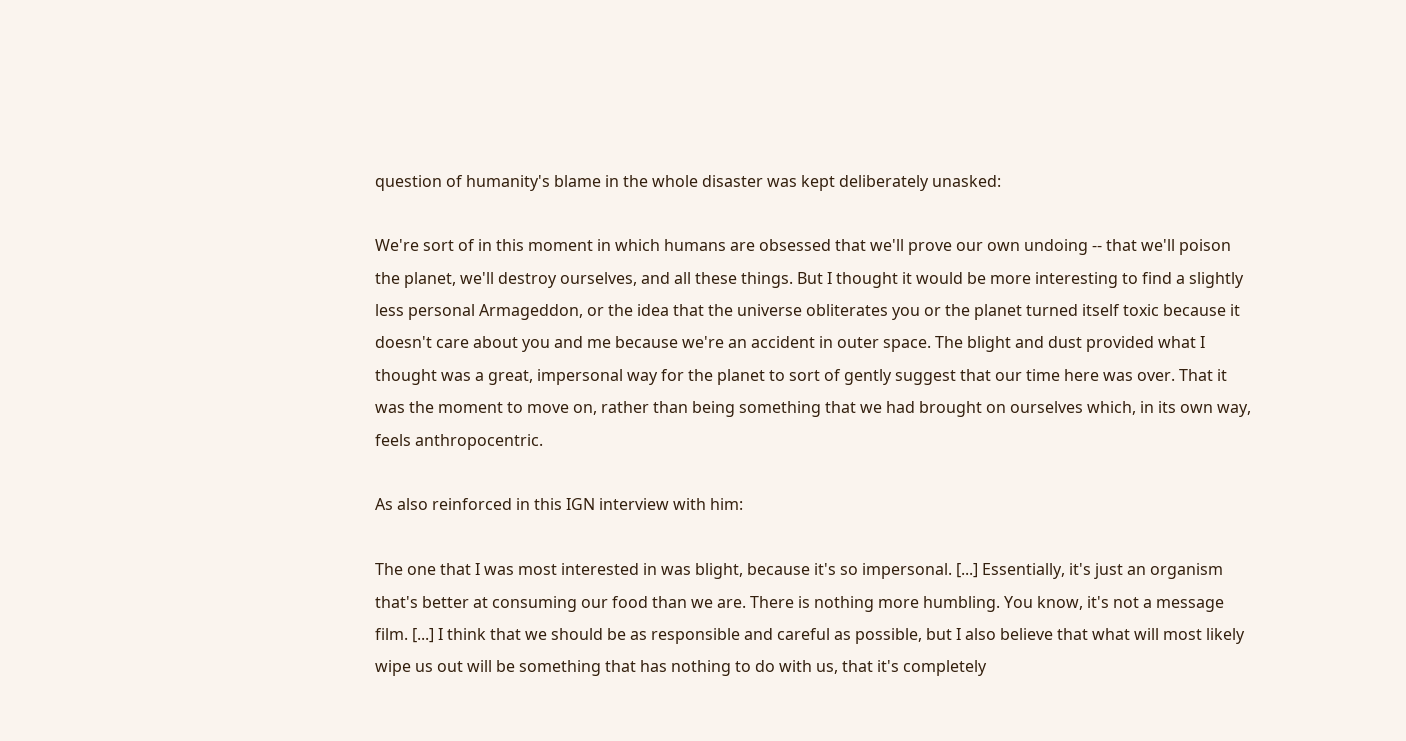question of humanity's blame in the whole disaster was kept deliberately unasked:

We're sort of in this moment in which humans are obsessed that we'll prove our own undoing -- that we'll poison the planet, we'll destroy ourselves, and all these things. But I thought it would be more interesting to find a slightly less personal Armageddon, or the idea that the universe obliterates you or the planet turned itself toxic because it doesn't care about you and me because we're an accident in outer space. The blight and dust provided what I thought was a great, impersonal way for the planet to sort of gently suggest that our time here was over. That it was the moment to move on, rather than being something that we had brought on ourselves which, in its own way, feels anthropocentric.

As also reinforced in this IGN interview with him:

The one that I was most interested in was blight, because it's so impersonal. [...] Essentially, it's just an organism that's better at consuming our food than we are. There is nothing more humbling. You know, it's not a message film. [...] I think that we should be as responsible and careful as possible, but I also believe that what will most likely wipe us out will be something that has nothing to do with us, that it's completely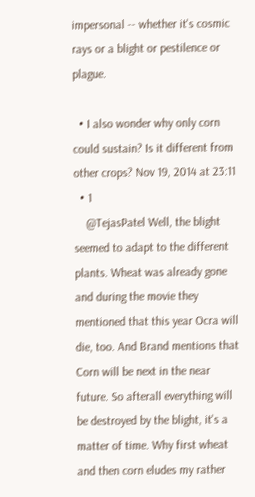impersonal -- whether it's cosmic rays or a blight or pestilence or plague.

  • I also wonder why only corn could sustain? Is it different from other crops? Nov 19, 2014 at 23:11
  • 1
    @TejasPatel Well, the blight seemed to adapt to the different plants. Wheat was already gone and during the movie they mentioned that this year Ocra will die, too. And Brand mentions that Corn will be next in the near future. So afterall everything will be destroyed by the blight, it's a matter of time. Why first wheat and then corn eludes my rather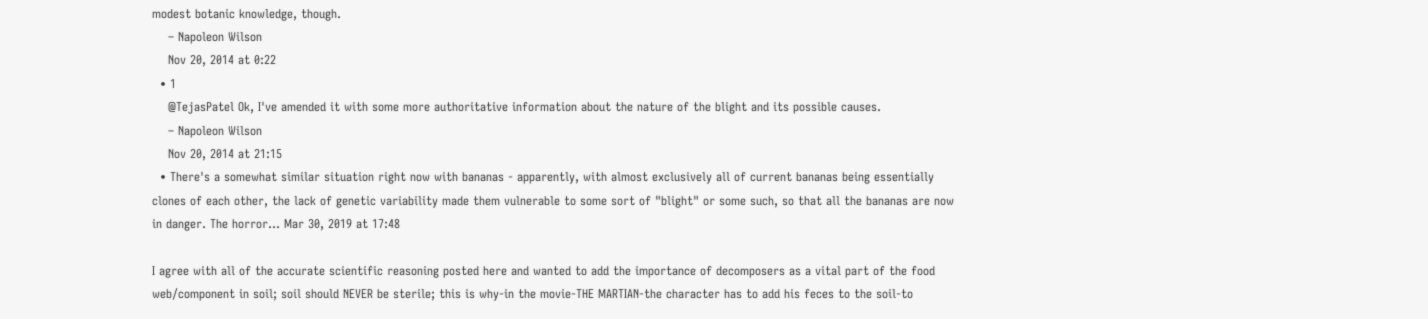modest botanic knowledge, though.
    – Napoleon Wilson
    Nov 20, 2014 at 0:22
  • 1
    @TejasPatel Ok, I've amended it with some more authoritative information about the nature of the blight and its possible causes.
    – Napoleon Wilson
    Nov 20, 2014 at 21:15
  • There's a somewhat similar situation right now with bananas - apparently, with almost exclusively all of current bananas being essentially clones of each other, the lack of genetic variability made them vulnerable to some sort of "blight" or some such, so that all the bananas are now in danger. The horror... Mar 30, 2019 at 17:48

I agree with all of the accurate scientific reasoning posted here and wanted to add the importance of decomposers as a vital part of the food web/component in soil; soil should NEVER be sterile; this is why-in the movie-THE MARTIAN-the character has to add his feces to the soil-to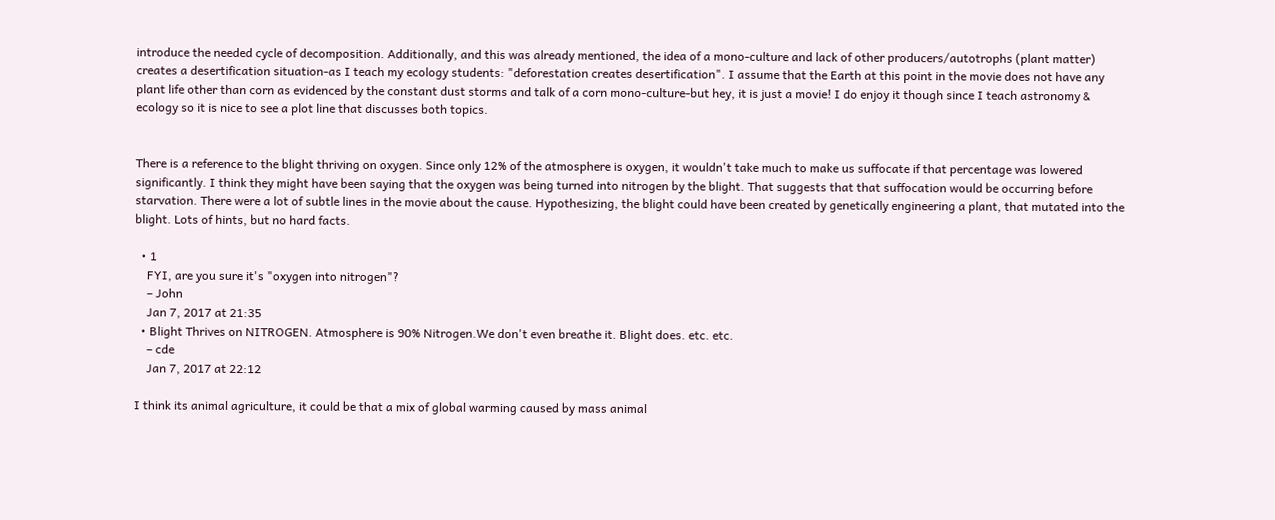introduce the needed cycle of decomposition. Additionally, and this was already mentioned, the idea of a mono-culture and lack of other producers/autotrophs (plant matter) creates a desertification situation-as I teach my ecology students: "deforestation creates desertification". I assume that the Earth at this point in the movie does not have any plant life other than corn as evidenced by the constant dust storms and talk of a corn mono-culture-but hey, it is just a movie! I do enjoy it though since I teach astronomy & ecology so it is nice to see a plot line that discusses both topics.


There is a reference to the blight thriving on oxygen. Since only 12% of the atmosphere is oxygen, it wouldn't take much to make us suffocate if that percentage was lowered significantly. I think they might have been saying that the oxygen was being turned into nitrogen by the blight. That suggests that that suffocation would be occurring before starvation. There were a lot of subtle lines in the movie about the cause. Hypothesizing, the blight could have been created by genetically engineering a plant, that mutated into the blight. Lots of hints, but no hard facts.

  • 1
    FYI, are you sure it's "oxygen into nitrogen"?
    – John
    Jan 7, 2017 at 21:35
  • Blight Thrives on NITROGEN. Atmosphere is 90% Nitrogen.We don't even breathe it. Blight does. etc. etc.
    – cde
    Jan 7, 2017 at 22:12

I think its animal agriculture, it could be that a mix of global warming caused by mass animal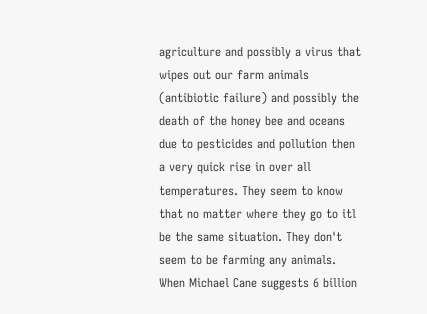agriculture and possibly a virus that wipes out our farm animals (antibiotic failure) and possibly the death of the honey bee and oceans due to pesticides and pollution then a very quick rise in over all temperatures. They seem to know that no matter where they go to itl be the same situation. They don't seem to be farming any animals. When Michael Cane suggests 6 billion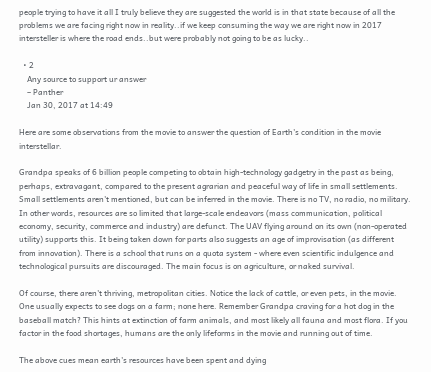people trying to have it all I truly believe they are suggested the world is in that state because of all the problems we are facing right now in reality..if we keep consuming the way we are right now in 2017 intersteller is where the road ends..but were probably not going to be as lucky..

  • 2
    Any source to support ur answer
    – Panther
    Jan 30, 2017 at 14:49

Here are some observations from the movie to answer the question of Earth's condition in the movie interstellar.

Grandpa speaks of 6 billion people competing to obtain high-technology gadgetry in the past as being, perhaps, extravagant, compared to the present agrarian and peaceful way of life in small settlements. Small settlements aren't mentioned, but can be inferred in the movie. There is no TV, no radio, no military. In other words, resources are so limited that large-scale endeavors (mass communication, political economy, security, commerce and industry) are defunct. The UAV flying around on its own (non-operated utility) supports this. It being taken down for parts also suggests an age of improvisation (as different from innovation). There is a school that runs on a quota system - where even scientific indulgence and technological pursuits are discouraged. The main focus is on agriculture, or naked survival.

Of course, there aren't thriving, metropolitan cities. Notice the lack of cattle, or even pets, in the movie. One usually expects to see dogs on a farm; none here. Remember Grandpa craving for a hot dog in the baseball match? This hints at extinction of farm animals, and most likely all fauna and most flora. If you factor in the food shortages, humans are the only lifeforms in the movie and running out of time.

The above cues mean earth's resources have been spent and dying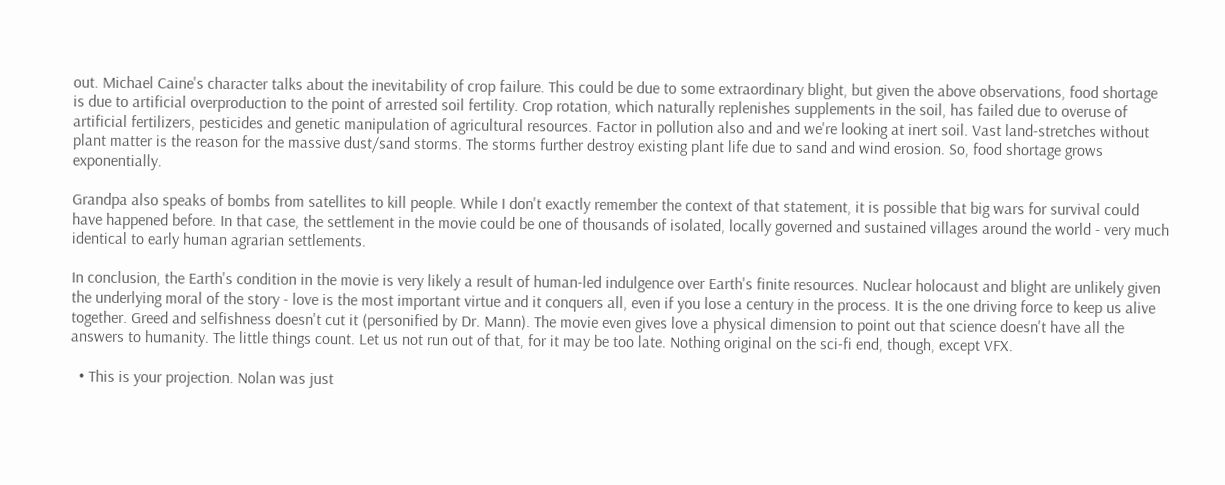out. Michael Caine's character talks about the inevitability of crop failure. This could be due to some extraordinary blight, but given the above observations, food shortage is due to artificial overproduction to the point of arrested soil fertility. Crop rotation, which naturally replenishes supplements in the soil, has failed due to overuse of artificial fertilizers, pesticides and genetic manipulation of agricultural resources. Factor in pollution also and and we're looking at inert soil. Vast land-stretches without plant matter is the reason for the massive dust/sand storms. The storms further destroy existing plant life due to sand and wind erosion. So, food shortage grows exponentially.

Grandpa also speaks of bombs from satellites to kill people. While I don't exactly remember the context of that statement, it is possible that big wars for survival could have happened before. In that case, the settlement in the movie could be one of thousands of isolated, locally governed and sustained villages around the world - very much identical to early human agrarian settlements.

In conclusion, the Earth's condition in the movie is very likely a result of human-led indulgence over Earth's finite resources. Nuclear holocaust and blight are unlikely given the underlying moral of the story - love is the most important virtue and it conquers all, even if you lose a century in the process. It is the one driving force to keep us alive together. Greed and selfishness doesn't cut it (personified by Dr. Mann). The movie even gives love a physical dimension to point out that science doesn't have all the answers to humanity. The little things count. Let us not run out of that, for it may be too late. Nothing original on the sci-fi end, though, except VFX.

  • This is your projection. Nolan was just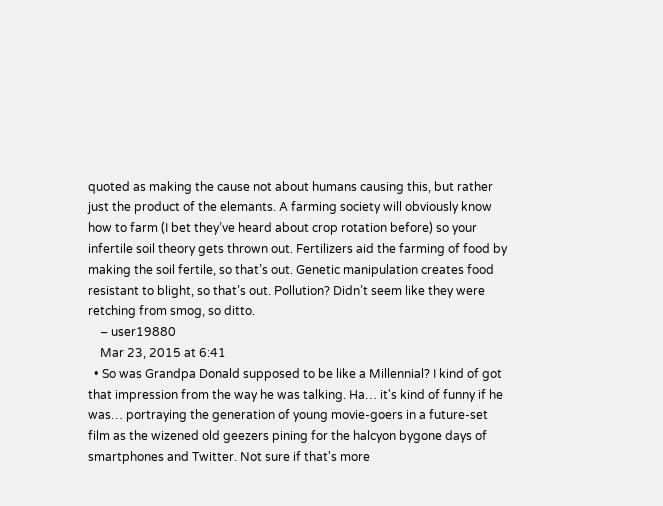quoted as making the cause not about humans causing this, but rather just the product of the elemants. A farming society will obviously know how to farm (I bet they’ve heard about crop rotation before) so your infertile soil theory gets thrown out. Fertilizers aid the farming of food by making the soil fertile, so that’s out. Genetic manipulation creates food resistant to blight, so that’s out. Pollution? Didn’t seem like they were retching from smog, so ditto.
    – user19880
    Mar 23, 2015 at 6:41
  • So was Grandpa Donald supposed to be like a Millennial? I kind of got that impression from the way he was talking. Ha… it's kind of funny if he was… portraying the generation of young movie-goers in a future-set film as the wizened old geezers pining for the halcyon bygone days of smartphones and Twitter. Not sure if that's more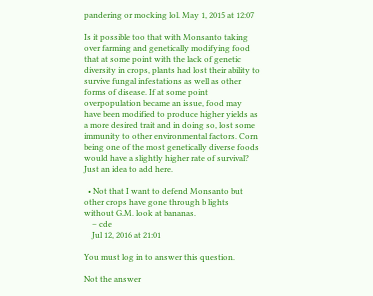pandering or mocking lol. May 1, 2015 at 12:07

Is it possible too that with Monsanto taking over farming and genetically modifying food that at some point with the lack of genetic diversity in crops, plants had lost their ability to survive fungal infestations as well as other forms of disease. If at some point overpopulation became an issue, food may have been modified to produce higher yields as a more desired trait and in doing so, lost some immunity to other environmental factors. Corn being one of the most genetically diverse foods would have a slightly higher rate of survival? Just an idea to add here.

  • Not that I want to defend Monsanto but other crops have gone through b lights without G.M. look at bananas.
    – cde
    Jul 12, 2016 at 21:01

You must log in to answer this question.

Not the answer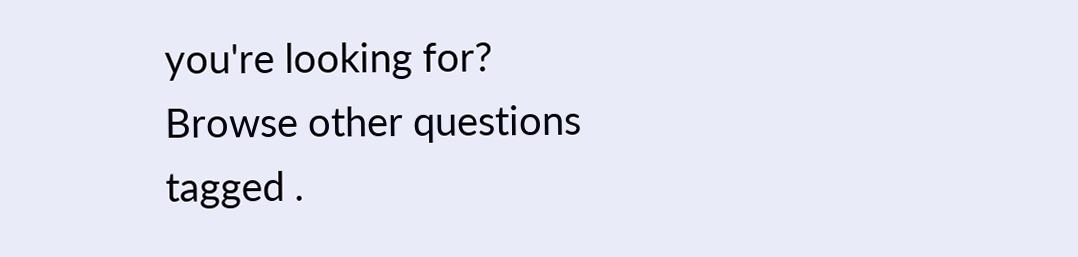you're looking for? Browse other questions tagged .